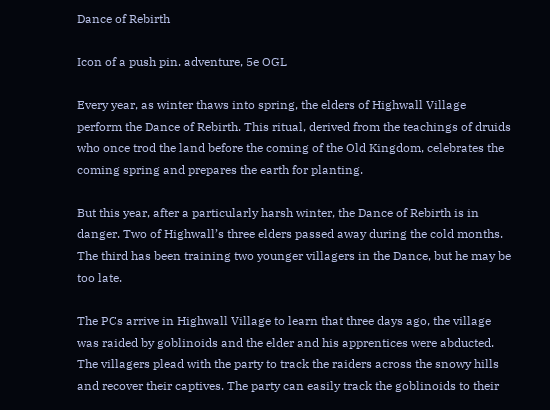Dance of Rebirth

Icon of a push pin. adventure, 5e OGL

Every year, as winter thaws into spring, the elders of Highwall Village perform the Dance of Rebirth. This ritual, derived from the teachings of druids who once trod the land before the coming of the Old Kingdom, celebrates the coming spring and prepares the earth for planting.

But this year, after a particularly harsh winter, the Dance of Rebirth is in danger. Two of Highwall’s three elders passed away during the cold months. The third has been training two younger villagers in the Dance, but he may be too late.

The PCs arrive in Highwall Village to learn that three days ago, the village was raided by goblinoids and the elder and his apprentices were abducted. The villagers plead with the party to track the raiders across the snowy hills and recover their captives. The party can easily track the goblinoids to their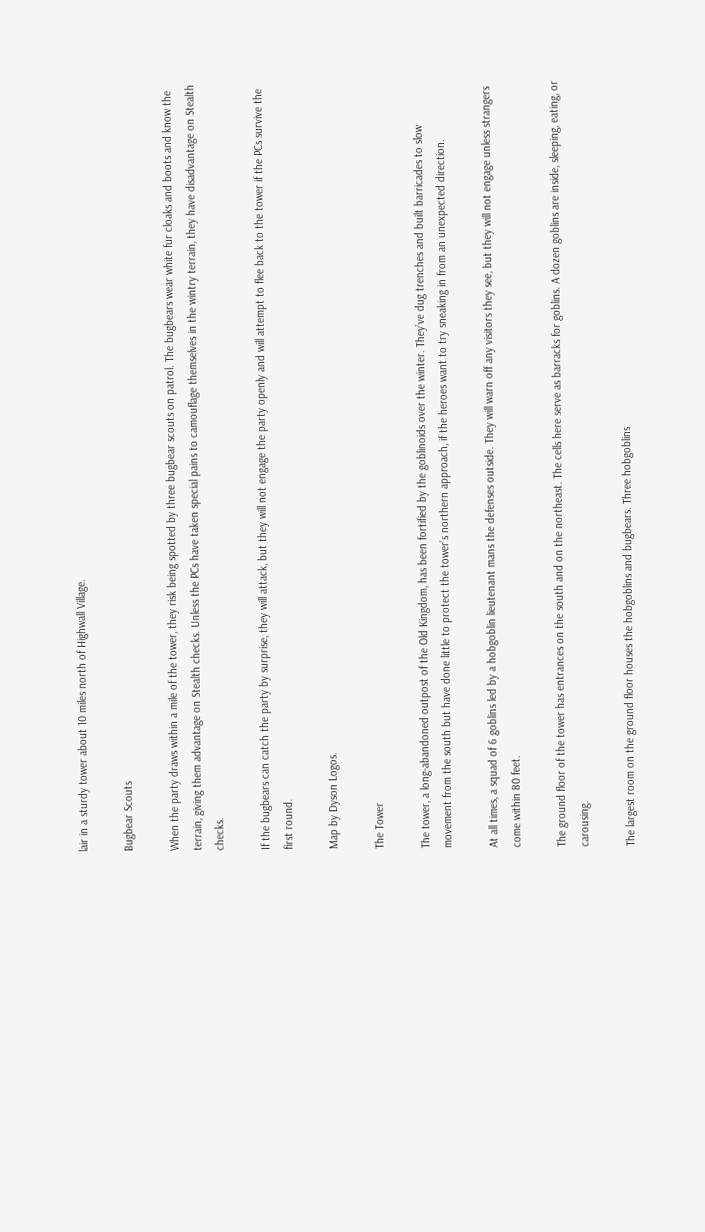lair in a sturdy tower about 10 miles north of Highwall Village.

Bugbear Scouts

When the party draws within a mile of the tower, they risk being spotted by three bugbear scouts on patrol. The bugbears wear white fur cloaks and boots and know the terrain, giving them advantage on Stealth checks. Unless the PCs have taken special pains to camouflage themselves in the wintry terrain, they have disadvantage on Stealth checks.

If the bugbears can catch the party by surprise, they will attack, but they will not engage the party openly and will attempt to flee back to the tower if the PCs survive the first round.

Map by Dyson Logos.

The Tower

The tower, a long-abandoned outpost of the Old Kingdom, has been fortified by the goblinoids over the winter. They’ve dug trenches and built barricades to slow movement from the south but have done little to protect the tower’s northern approach, if the heroes want to try sneaking in from an unexpected direction.

At all times, a squad of 6 goblins led by a hobgoblin lieutenant mans the defenses outside. They will warn off any visitors they see, but they will not engage unless strangers come within 80 feet.

The ground floor of the tower has entrances on the south and on the northeast. The cells here serve as barracks for goblins. A dozen goblins are inside, sleeping, eating, or carousing.

The largest room on the ground floor houses the hobgoblins and bugbears. Three hobgoblins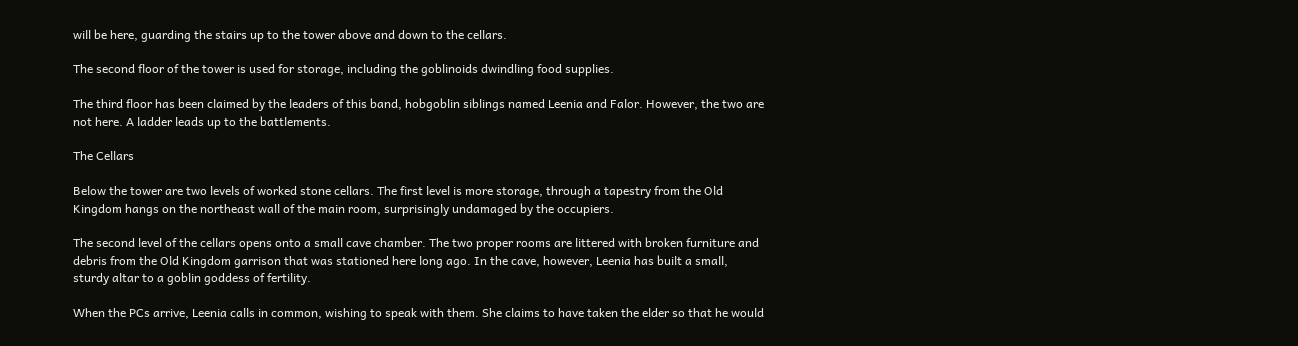will be here, guarding the stairs up to the tower above and down to the cellars.

The second floor of the tower is used for storage, including the goblinoids dwindling food supplies.

The third floor has been claimed by the leaders of this band, hobgoblin siblings named Leenia and Falor. However, the two are not here. A ladder leads up to the battlements.

The Cellars

Below the tower are two levels of worked stone cellars. The first level is more storage, through a tapestry from the Old Kingdom hangs on the northeast wall of the main room, surprisingly undamaged by the occupiers.

The second level of the cellars opens onto a small cave chamber. The two proper rooms are littered with broken furniture and debris from the Old Kingdom garrison that was stationed here long ago. In the cave, however, Leenia has built a small, sturdy altar to a goblin goddess of fertility.

When the PCs arrive, Leenia calls in common, wishing to speak with them. She claims to have taken the elder so that he would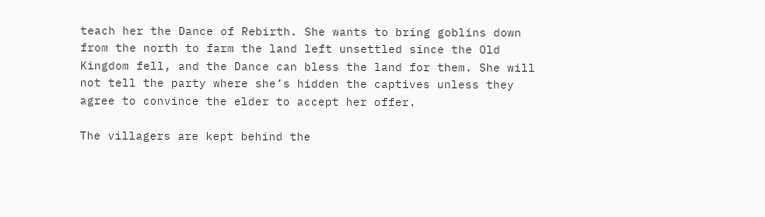teach her the Dance of Rebirth. She wants to bring goblins down from the north to farm the land left unsettled since the Old Kingdom fell, and the Dance can bless the land for them. She will not tell the party where she’s hidden the captives unless they agree to convince the elder to accept her offer.

The villagers are kept behind the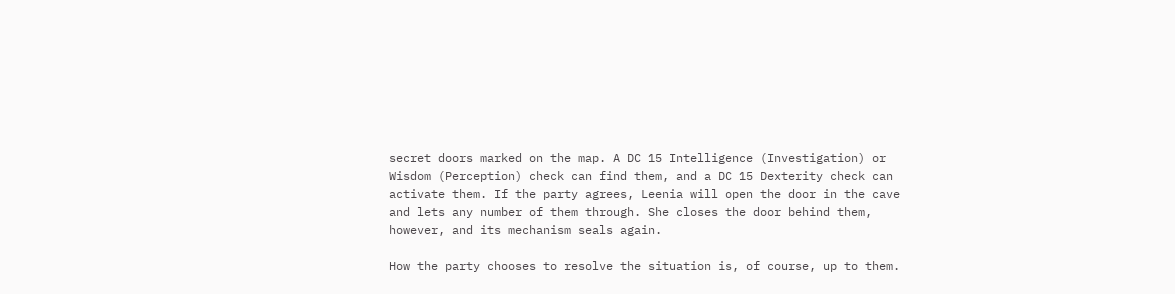secret doors marked on the map. A DC 15 Intelligence (Investigation) or Wisdom (Perception) check can find them, and a DC 15 Dexterity check can activate them. If the party agrees, Leenia will open the door in the cave and lets any number of them through. She closes the door behind them, however, and its mechanism seals again.

How the party chooses to resolve the situation is, of course, up to them.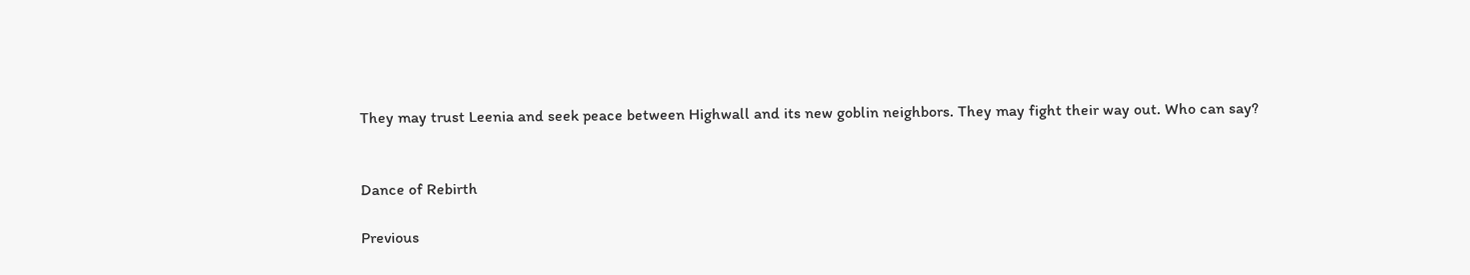They may trust Leenia and seek peace between Highwall and its new goblin neighbors. They may fight their way out. Who can say?


Dance of Rebirth

Previous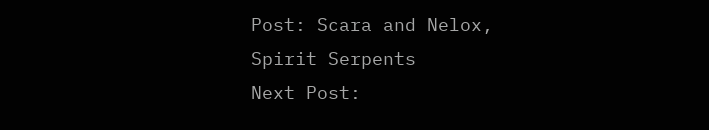Post: Scara and Nelox, Spirit Serpents
Next Post: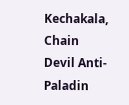Kechakala, Chain Devil Anti-Paladin